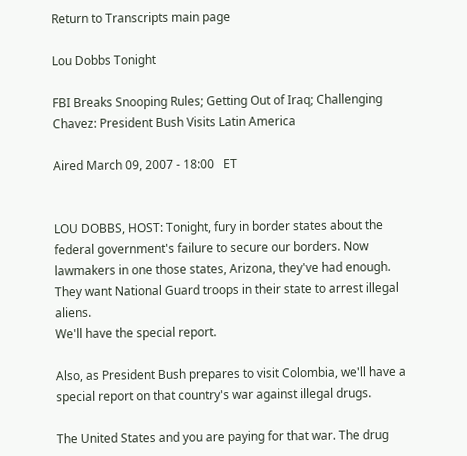Return to Transcripts main page

Lou Dobbs Tonight

FBI Breaks Snooping Rules; Getting Out of Iraq; Challenging Chavez: President Bush Visits Latin America

Aired March 09, 2007 - 18:00   ET


LOU DOBBS, HOST: Tonight, fury in border states about the federal government's failure to secure our borders. Now lawmakers in one those states, Arizona, they've had enough. They want National Guard troops in their state to arrest illegal aliens.
We'll have the special report.

Also, as President Bush prepares to visit Colombia, we'll have a special report on that country's war against illegal drugs.

The United States and you are paying for that war. The drug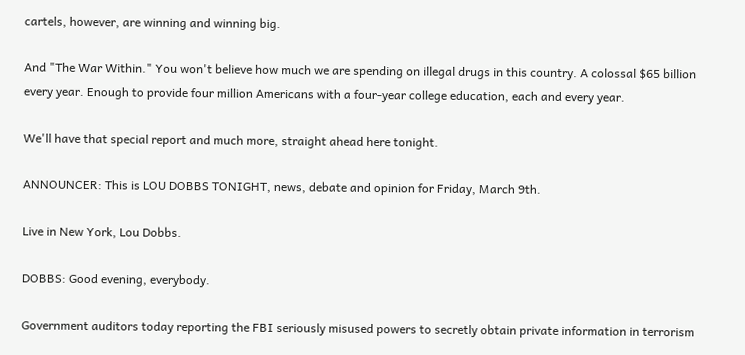cartels, however, are winning and winning big.

And "The War Within." You won't believe how much we are spending on illegal drugs in this country. A colossal $65 billion every year. Enough to provide four million Americans with a four-year college education, each and every year.

We'll have that special report and much more, straight ahead here tonight.

ANNOUNCER: This is LOU DOBBS TONIGHT, news, debate and opinion for Friday, March 9th.

Live in New York, Lou Dobbs.

DOBBS: Good evening, everybody.

Government auditors today reporting the FBI seriously misused powers to secretly obtain private information in terrorism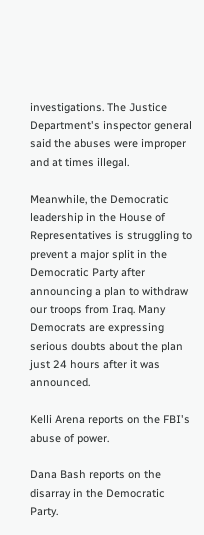investigations. The Justice Department's inspector general said the abuses were improper and at times illegal.

Meanwhile, the Democratic leadership in the House of Representatives is struggling to prevent a major split in the Democratic Party after announcing a plan to withdraw our troops from Iraq. Many Democrats are expressing serious doubts about the plan just 24 hours after it was announced.

Kelli Arena reports on the FBI's abuse of power.

Dana Bash reports on the disarray in the Democratic Party.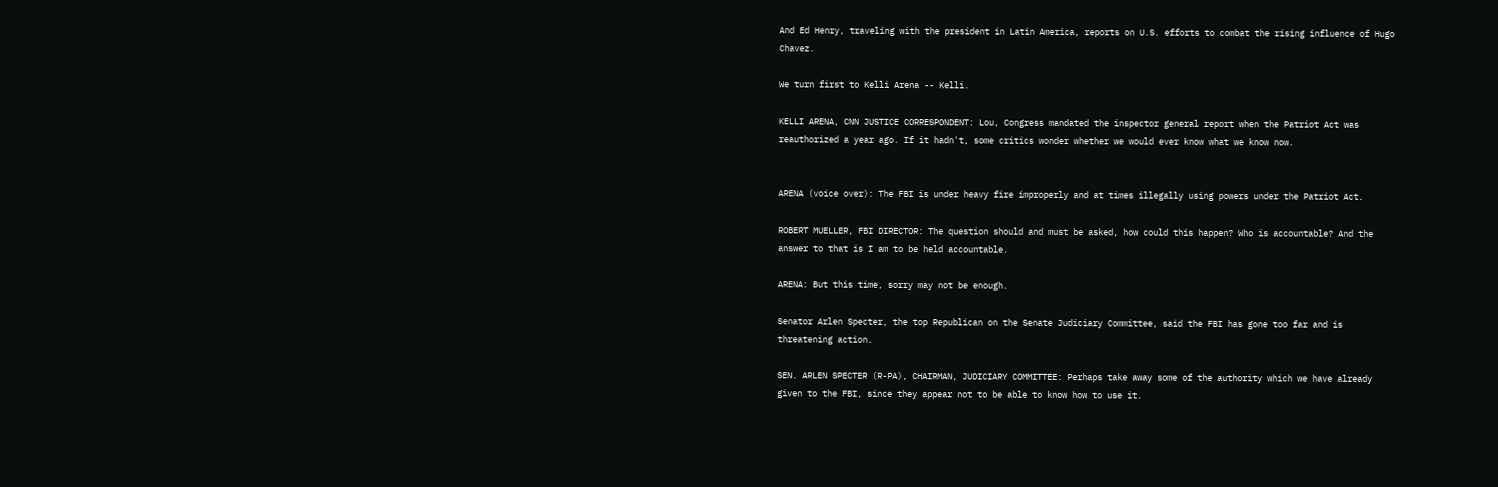And Ed Henry, traveling with the president in Latin America, reports on U.S. efforts to combat the rising influence of Hugo Chavez.

We turn first to Kelli Arena -- Kelli.

KELLI ARENA, CNN JUSTICE CORRESPONDENT: Lou, Congress mandated the inspector general report when the Patriot Act was reauthorized a year ago. If it hadn't, some critics wonder whether we would ever know what we know now.


ARENA (voice over): The FBI is under heavy fire improperly and at times illegally using powers under the Patriot Act.

ROBERT MUELLER, FBI DIRECTOR: The question should and must be asked, how could this happen? Who is accountable? And the answer to that is I am to be held accountable.

ARENA: But this time, sorry may not be enough.

Senator Arlen Specter, the top Republican on the Senate Judiciary Committee, said the FBI has gone too far and is threatening action.

SEN. ARLEN SPECTER (R-PA), CHAIRMAN, JUDICIARY COMMITTEE: Perhaps take away some of the authority which we have already given to the FBI, since they appear not to be able to know how to use it.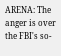ARENA: The anger is over the FBI's so-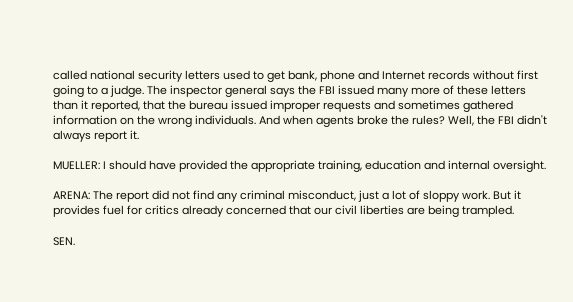called national security letters used to get bank, phone and Internet records without first going to a judge. The inspector general says the FBI issued many more of these letters than it reported, that the bureau issued improper requests and sometimes gathered information on the wrong individuals. And when agents broke the rules? Well, the FBI didn't always report it.

MUELLER: I should have provided the appropriate training, education and internal oversight.

ARENA: The report did not find any criminal misconduct, just a lot of sloppy work. But it provides fuel for critics already concerned that our civil liberties are being trampled.

SEN.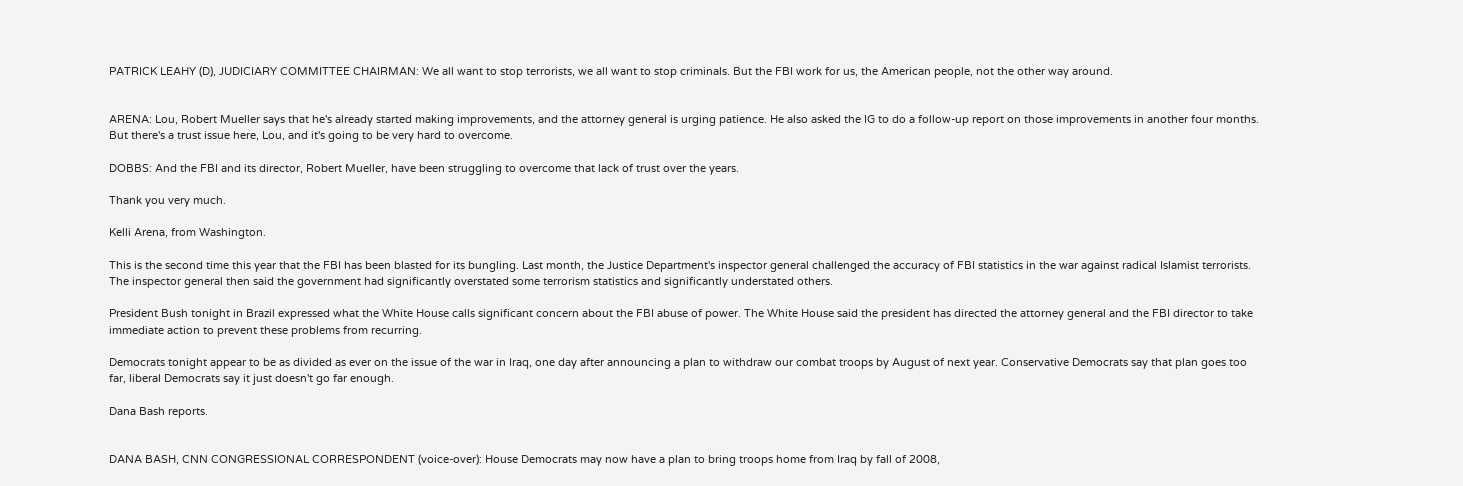PATRICK LEAHY (D), JUDICIARY COMMITTEE CHAIRMAN: We all want to stop terrorists, we all want to stop criminals. But the FBI work for us, the American people, not the other way around.


ARENA: Lou, Robert Mueller says that he's already started making improvements, and the attorney general is urging patience. He also asked the IG to do a follow-up report on those improvements in another four months. But there's a trust issue here, Lou, and it's going to be very hard to overcome.

DOBBS: And the FBI and its director, Robert Mueller, have been struggling to overcome that lack of trust over the years.

Thank you very much.

Kelli Arena, from Washington.

This is the second time this year that the FBI has been blasted for its bungling. Last month, the Justice Department's inspector general challenged the accuracy of FBI statistics in the war against radical Islamist terrorists. The inspector general then said the government had significantly overstated some terrorism statistics and significantly understated others.

President Bush tonight in Brazil expressed what the White House calls significant concern about the FBI abuse of power. The White House said the president has directed the attorney general and the FBI director to take immediate action to prevent these problems from recurring.

Democrats tonight appear to be as divided as ever on the issue of the war in Iraq, one day after announcing a plan to withdraw our combat troops by August of next year. Conservative Democrats say that plan goes too far, liberal Democrats say it just doesn't go far enough.

Dana Bash reports.


DANA BASH, CNN CONGRESSIONAL CORRESPONDENT (voice-over): House Democrats may now have a plan to bring troops home from Iraq by fall of 2008,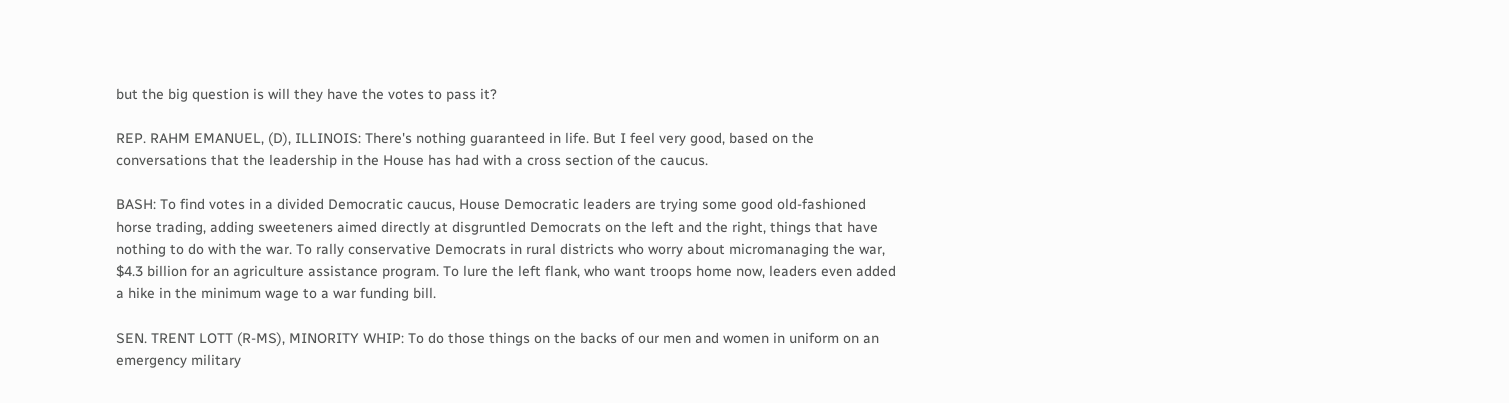but the big question is will they have the votes to pass it?

REP. RAHM EMANUEL, (D), ILLINOIS: There's nothing guaranteed in life. But I feel very good, based on the conversations that the leadership in the House has had with a cross section of the caucus.

BASH: To find votes in a divided Democratic caucus, House Democratic leaders are trying some good old-fashioned horse trading, adding sweeteners aimed directly at disgruntled Democrats on the left and the right, things that have nothing to do with the war. To rally conservative Democrats in rural districts who worry about micromanaging the war, $4.3 billion for an agriculture assistance program. To lure the left flank, who want troops home now, leaders even added a hike in the minimum wage to a war funding bill.

SEN. TRENT LOTT (R-MS), MINORITY WHIP: To do those things on the backs of our men and women in uniform on an emergency military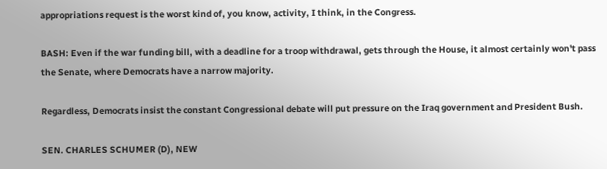appropriations request is the worst kind of, you know, activity, I think, in the Congress.

BASH: Even if the war funding bill, with a deadline for a troop withdrawal, gets through the House, it almost certainly won't pass the Senate, where Democrats have a narrow majority.

Regardless, Democrats insist the constant Congressional debate will put pressure on the Iraq government and President Bush.

SEN. CHARLES SCHUMER (D), NEW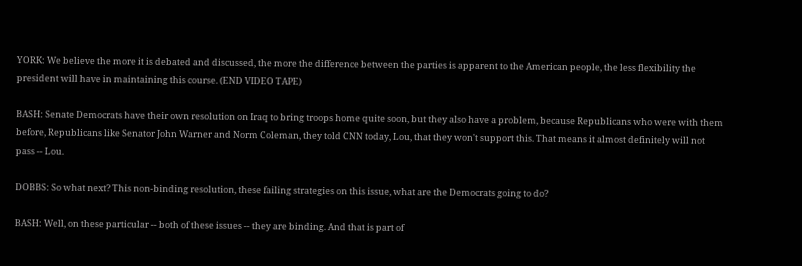YORK: We believe the more it is debated and discussed, the more the difference between the parties is apparent to the American people, the less flexibility the president will have in maintaining this course. (END VIDEO TAPE)

BASH: Senate Democrats have their own resolution on Iraq to bring troops home quite soon, but they also have a problem, because Republicans who were with them before, Republicans like Senator John Warner and Norm Coleman, they told CNN today, Lou, that they won't support this. That means it almost definitely will not pass -- Lou.

DOBBS: So what next? This non-binding resolution, these failing strategies on this issue, what are the Democrats going to do?

BASH: Well, on these particular -- both of these issues -- they are binding. And that is part of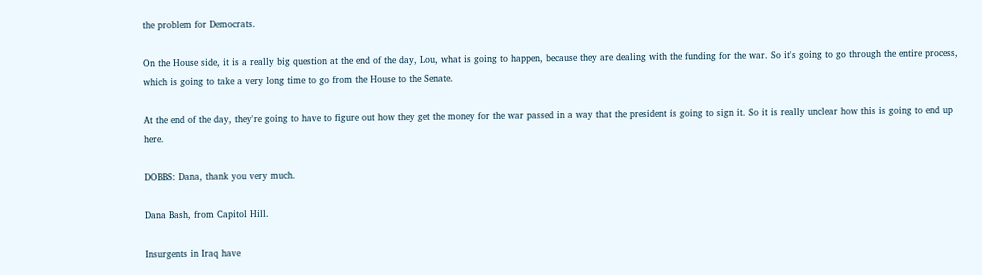the problem for Democrats.

On the House side, it is a really big question at the end of the day, Lou, what is going to happen, because they are dealing with the funding for the war. So it's going to go through the entire process, which is going to take a very long time to go from the House to the Senate.

At the end of the day, they're going to have to figure out how they get the money for the war passed in a way that the president is going to sign it. So it is really unclear how this is going to end up here.

DOBBS: Dana, thank you very much.

Dana Bash, from Capitol Hill.

Insurgents in Iraq have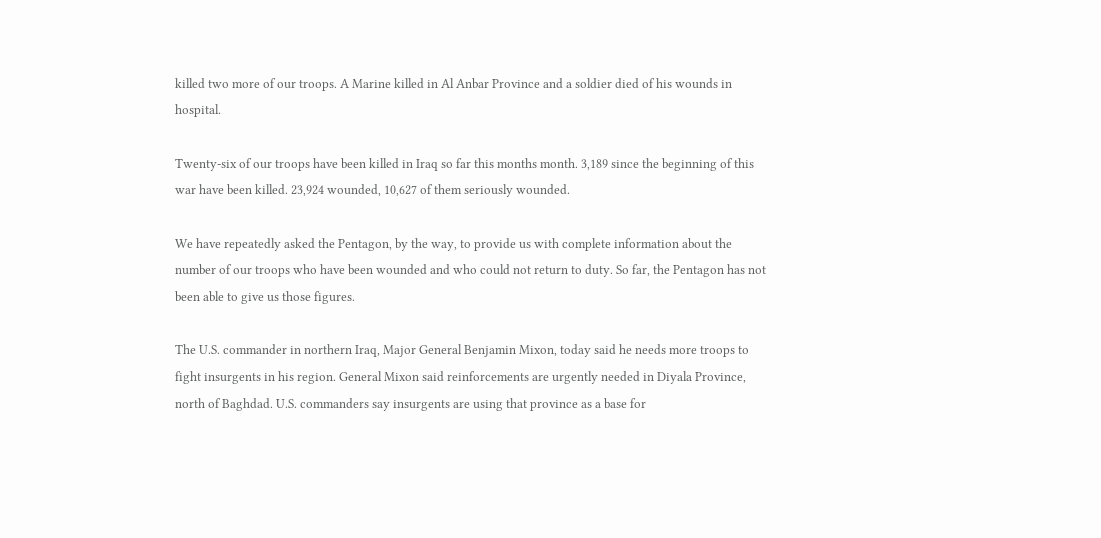killed two more of our troops. A Marine killed in Al Anbar Province and a soldier died of his wounds in hospital.

Twenty-six of our troops have been killed in Iraq so far this months month. 3,189 since the beginning of this war have been killed. 23,924 wounded, 10,627 of them seriously wounded.

We have repeatedly asked the Pentagon, by the way, to provide us with complete information about the number of our troops who have been wounded and who could not return to duty. So far, the Pentagon has not been able to give us those figures.

The U.S. commander in northern Iraq, Major General Benjamin Mixon, today said he needs more troops to fight insurgents in his region. General Mixon said reinforcements are urgently needed in Diyala Province, north of Baghdad. U.S. commanders say insurgents are using that province as a base for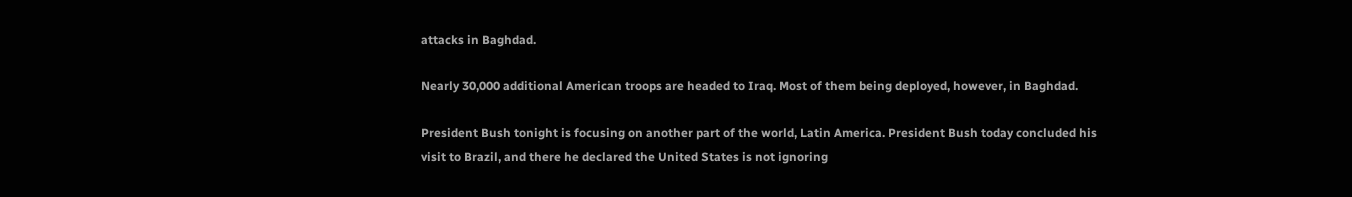attacks in Baghdad.

Nearly 30,000 additional American troops are headed to Iraq. Most of them being deployed, however, in Baghdad.

President Bush tonight is focusing on another part of the world, Latin America. President Bush today concluded his visit to Brazil, and there he declared the United States is not ignoring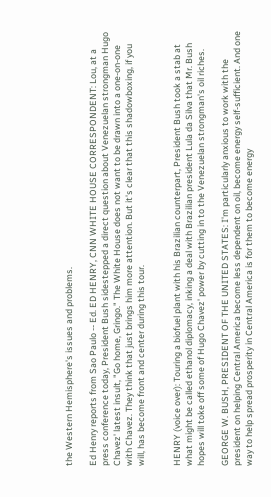the Western Hemisphere's issues and problems.

Ed Henry reports from Sao Paulo -- Ed. ED HENRY, CNN WHITE HOUSE CORRESPONDENT: Lou, at a press conference today, President Bush sidestepped a direct question about Venezuelan strongman Hugo Chavez' latest insult, "Go home, Gringo." The White House does not want to be drawn into a one-on-one with Chavez. They think that just brings him more attention. But it's clear that this shadowboxing, if you will, has become front and center during this tour.


HENRY (voice over): Touring a biofuel plant with his Brazilian counterpart, President Bush took a stab at what might be called ethanol diplomacy, inking a deal with Brazilian president Lula da Silva that Mr. Bush hopes will toke off some of Hugo Chavez' power by cutting in to the Venezuelan strongman's oil riches.

GEORGE W. BUSH, PRESIDENT OF THE UNITED STATES: I'm particularly anxious to work with the president on helping Central America become less dependent on oil, become energy self-sufficient. And one way to help spread prosperity in Central America is for them to become energy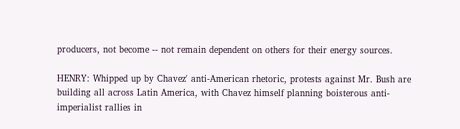producers, not become -- not remain dependent on others for their energy sources.

HENRY: Whipped up by Chavez' anti-American rhetoric, protests against Mr. Bush are building all across Latin America, with Chavez himself planning boisterous anti-imperialist rallies in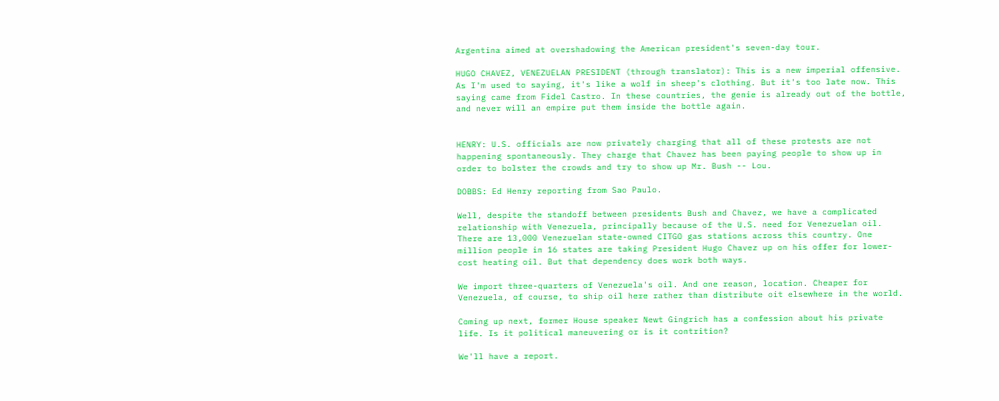Argentina aimed at overshadowing the American president's seven-day tour.

HUGO CHAVEZ, VENEZUELAN PRESIDENT (through translator): This is a new imperial offensive. As I'm used to saying, it's like a wolf in sheep's clothing. But it's too late now. This saying came from Fidel Castro. In these countries, the genie is already out of the bottle, and never will an empire put them inside the bottle again.


HENRY: U.S. officials are now privately charging that all of these protests are not happening spontaneously. They charge that Chavez has been paying people to show up in order to bolster the crowds and try to show up Mr. Bush -- Lou.

DOBBS: Ed Henry reporting from Sao Paulo.

Well, despite the standoff between presidents Bush and Chavez, we have a complicated relationship with Venezuela, principally because of the U.S. need for Venezuelan oil. There are 13,000 Venezuelan state-owned CITGO gas stations across this country. One million people in 16 states are taking President Hugo Chavez up on his offer for lower-cost heating oil. But that dependency does work both ways.

We import three-quarters of Venezuela's oil. And one reason, location. Cheaper for Venezuela, of course, to ship oil here rather than distribute oit elsewhere in the world.

Coming up next, former House speaker Newt Gingrich has a confession about his private life. Is it political maneuvering or is it contrition?

We'll have a report.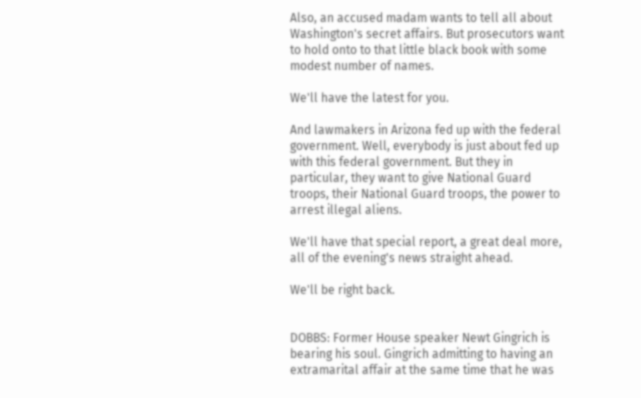Also, an accused madam wants to tell all about Washington's secret affairs. But prosecutors want to hold onto to that little black book with some modest number of names.

We'll have the latest for you.

And lawmakers in Arizona fed up with the federal government. Well, everybody is just about fed up with this federal government. But they in particular, they want to give National Guard troops, their National Guard troops, the power to arrest illegal aliens.

We'll have that special report, a great deal more, all of the evening's news straight ahead.

We'll be right back.


DOBBS: Former House speaker Newt Gingrich is bearing his soul. Gingrich admitting to having an extramarital affair at the same time that he was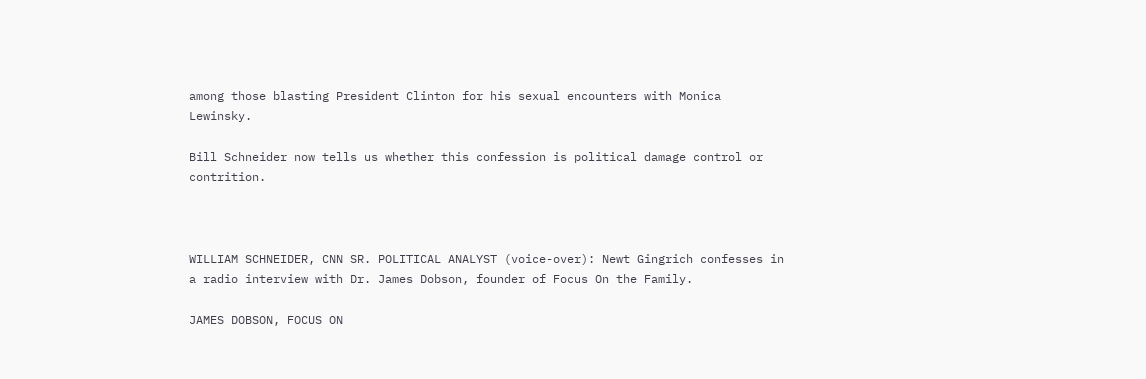among those blasting President Clinton for his sexual encounters with Monica Lewinsky.

Bill Schneider now tells us whether this confession is political damage control or contrition.



WILLIAM SCHNEIDER, CNN SR. POLITICAL ANALYST (voice-over): Newt Gingrich confesses in a radio interview with Dr. James Dobson, founder of Focus On the Family.

JAMES DOBSON, FOCUS ON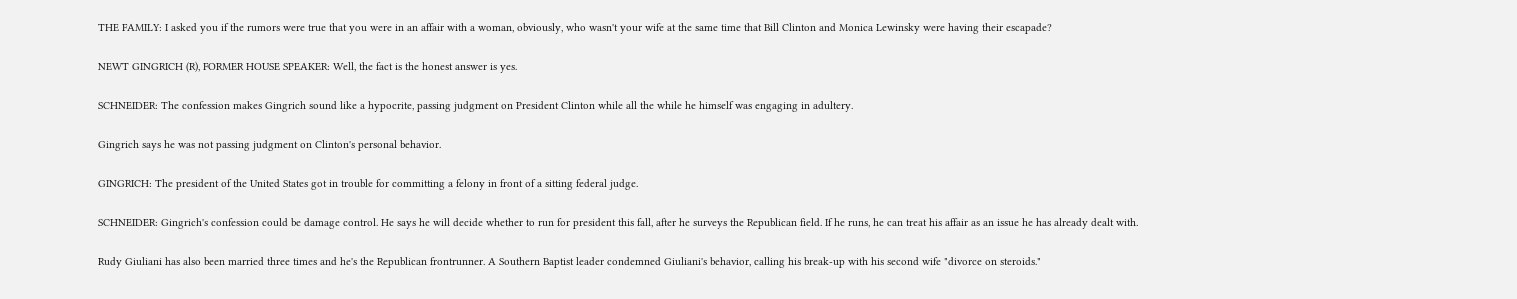THE FAMILY: I asked you if the rumors were true that you were in an affair with a woman, obviously, who wasn't your wife at the same time that Bill Clinton and Monica Lewinsky were having their escapade?

NEWT GINGRICH (R), FORMER HOUSE SPEAKER: Well, the fact is the honest answer is yes.

SCHNEIDER: The confession makes Gingrich sound like a hypocrite, passing judgment on President Clinton while all the while he himself was engaging in adultery.

Gingrich says he was not passing judgment on Clinton's personal behavior.

GINGRICH: The president of the United States got in trouble for committing a felony in front of a sitting federal judge.

SCHNEIDER: Gingrich's confession could be damage control. He says he will decide whether to run for president this fall, after he surveys the Republican field. If he runs, he can treat his affair as an issue he has already dealt with.

Rudy Giuliani has also been married three times and he's the Republican frontrunner. A Southern Baptist leader condemned Giuliani's behavior, calling his break-up with his second wife "divorce on steroids."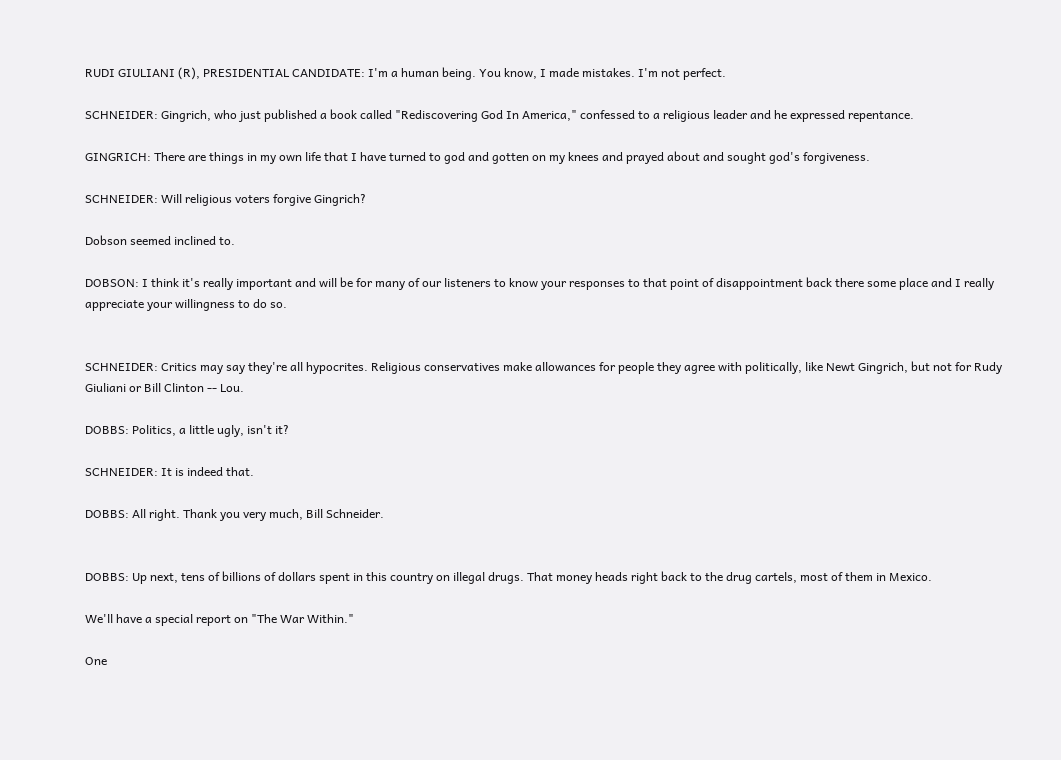RUDI GIULIANI (R), PRESIDENTIAL CANDIDATE: I'm a human being. You know, I made mistakes. I'm not perfect.

SCHNEIDER: Gingrich, who just published a book called "Rediscovering God In America," confessed to a religious leader and he expressed repentance.

GINGRICH: There are things in my own life that I have turned to god and gotten on my knees and prayed about and sought god's forgiveness.

SCHNEIDER: Will religious voters forgive Gingrich?

Dobson seemed inclined to.

DOBSON: I think it's really important and will be for many of our listeners to know your responses to that point of disappointment back there some place and I really appreciate your willingness to do so.


SCHNEIDER: Critics may say they're all hypocrites. Religious conservatives make allowances for people they agree with politically, like Newt Gingrich, but not for Rudy Giuliani or Bill Clinton -- Lou.

DOBBS: Politics, a little ugly, isn't it?

SCHNEIDER: It is indeed that.

DOBBS: All right. Thank you very much, Bill Schneider.


DOBBS: Up next, tens of billions of dollars spent in this country on illegal drugs. That money heads right back to the drug cartels, most of them in Mexico.

We'll have a special report on "The War Within."

One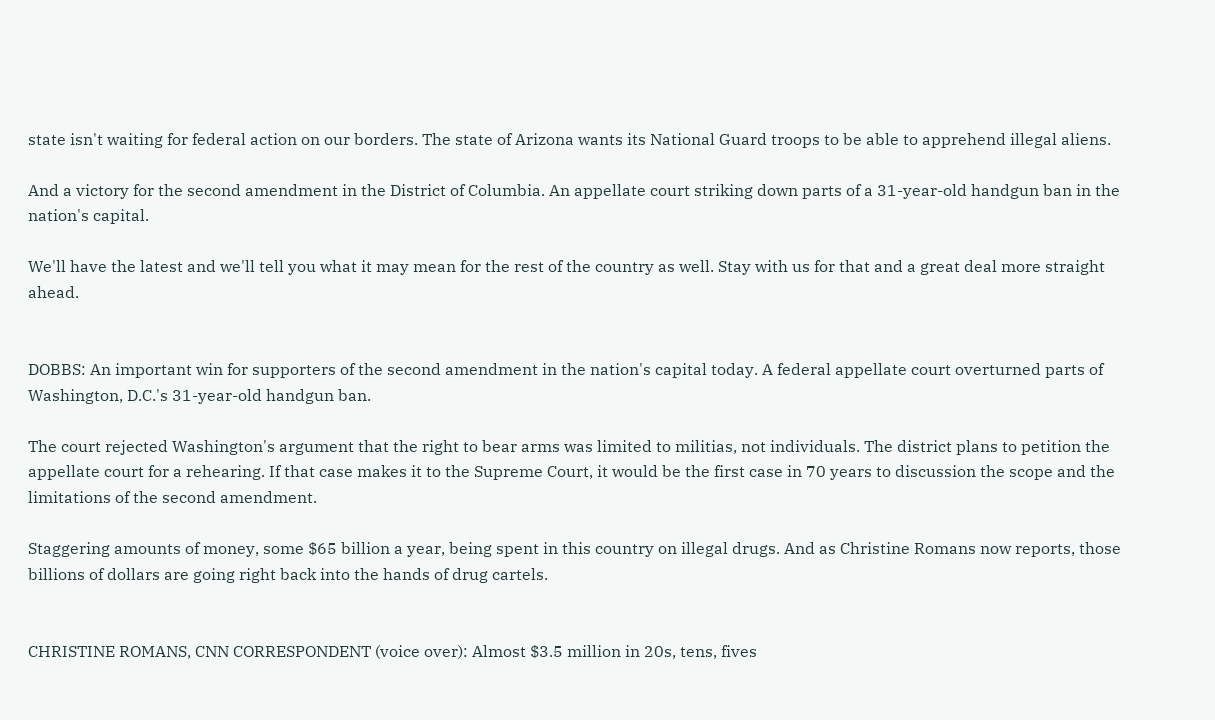state isn't waiting for federal action on our borders. The state of Arizona wants its National Guard troops to be able to apprehend illegal aliens.

And a victory for the second amendment in the District of Columbia. An appellate court striking down parts of a 31-year-old handgun ban in the nation's capital.

We'll have the latest and we'll tell you what it may mean for the rest of the country as well. Stay with us for that and a great deal more straight ahead.


DOBBS: An important win for supporters of the second amendment in the nation's capital today. A federal appellate court overturned parts of Washington, D.C.'s 31-year-old handgun ban.

The court rejected Washington's argument that the right to bear arms was limited to militias, not individuals. The district plans to petition the appellate court for a rehearing. If that case makes it to the Supreme Court, it would be the first case in 70 years to discussion the scope and the limitations of the second amendment.

Staggering amounts of money, some $65 billion a year, being spent in this country on illegal drugs. And as Christine Romans now reports, those billions of dollars are going right back into the hands of drug cartels.


CHRISTINE ROMANS, CNN CORRESPONDENT (voice over): Almost $3.5 million in 20s, tens, fives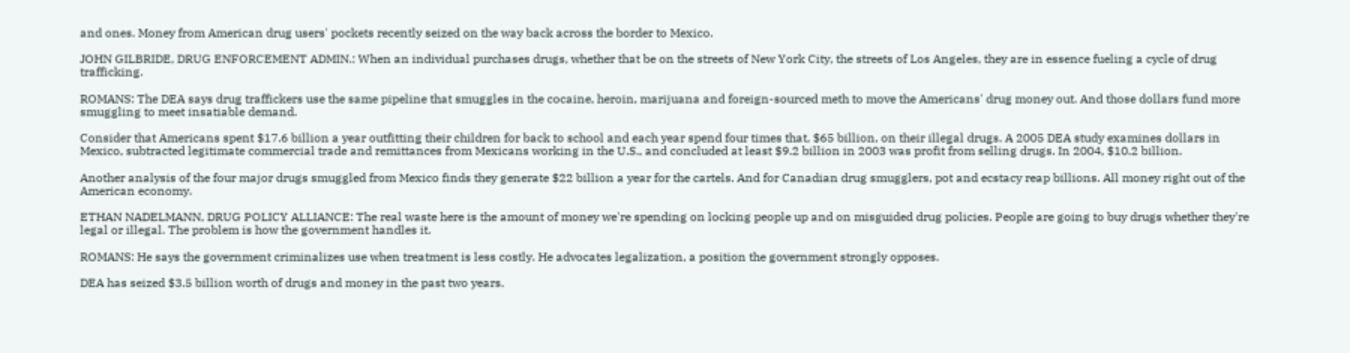and ones. Money from American drug users' pockets recently seized on the way back across the border to Mexico.

JOHN GILBRIDE, DRUG ENFORCEMENT ADMIN.: When an individual purchases drugs, whether that be on the streets of New York City, the streets of Los Angeles, they are in essence fueling a cycle of drug trafficking.

ROMANS: The DEA says drug traffickers use the same pipeline that smuggles in the cocaine, heroin, marijuana and foreign-sourced meth to move the Americans' drug money out. And those dollars fund more smuggling to meet insatiable demand.

Consider that Americans spent $17.6 billion a year outfitting their children for back to school and each year spend four times that, $65 billion, on their illegal drugs. A 2005 DEA study examines dollars in Mexico, subtracted legitimate commercial trade and remittances from Mexicans working in the U.S., and concluded at least $9.2 billion in 2003 was profit from selling drugs. In 2004, $10.2 billion.

Another analysis of the four major drugs smuggled from Mexico finds they generate $22 billion a year for the cartels. And for Canadian drug smugglers, pot and ecstacy reap billions. All money right out of the American economy.

ETHAN NADELMANN, DRUG POLICY ALLIANCE: The real waste here is the amount of money we're spending on locking people up and on misguided drug policies. People are going to buy drugs whether they're legal or illegal. The problem is how the government handles it.

ROMANS: He says the government criminalizes use when treatment is less costly. He advocates legalization, a position the government strongly opposes.

DEA has seized $3.5 billion worth of drugs and money in the past two years.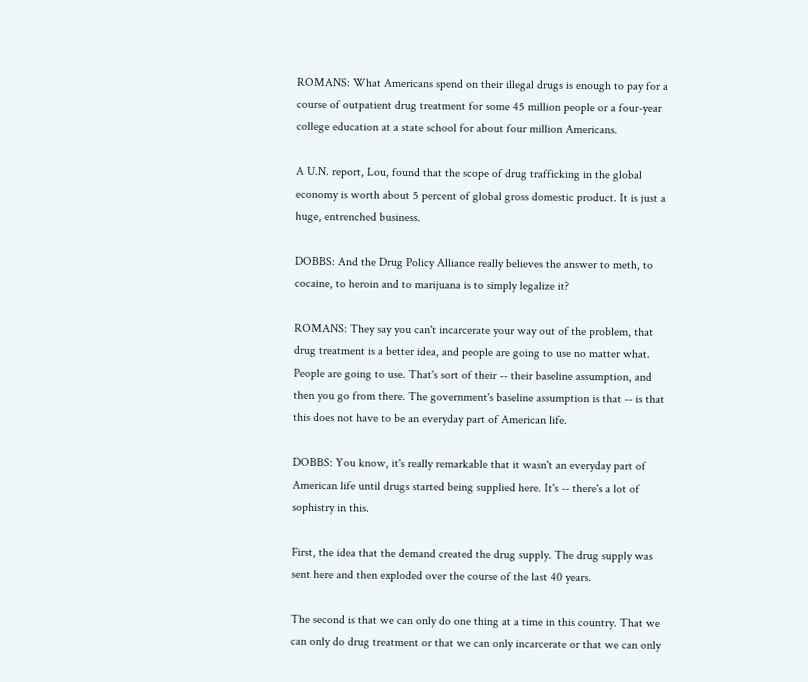ROMANS: What Americans spend on their illegal drugs is enough to pay for a course of outpatient drug treatment for some 45 million people or a four-year college education at a state school for about four million Americans.

A U.N. report, Lou, found that the scope of drug trafficking in the global economy is worth about 5 percent of global gross domestic product. It is just a huge, entrenched business.

DOBBS: And the Drug Policy Alliance really believes the answer to meth, to cocaine, to heroin and to marijuana is to simply legalize it?

ROMANS: They say you can't incarcerate your way out of the problem, that drug treatment is a better idea, and people are going to use no matter what. People are going to use. That's sort of their -- their baseline assumption, and then you go from there. The government's baseline assumption is that -- is that this does not have to be an everyday part of American life.

DOBBS: You know, it's really remarkable that it wasn't an everyday part of American life until drugs started being supplied here. It's -- there's a lot of sophistry in this.

First, the idea that the demand created the drug supply. The drug supply was sent here and then exploded over the course of the last 40 years.

The second is that we can only do one thing at a time in this country. That we can only do drug treatment or that we can only incarcerate or that we can only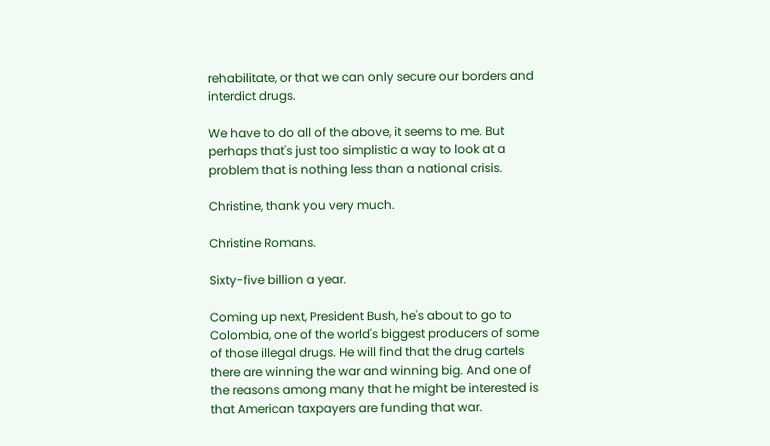rehabilitate, or that we can only secure our borders and interdict drugs.

We have to do all of the above, it seems to me. But perhaps that's just too simplistic a way to look at a problem that is nothing less than a national crisis.

Christine, thank you very much.

Christine Romans.

Sixty-five billion a year.

Coming up next, President Bush, he's about to go to Colombia, one of the world's biggest producers of some of those illegal drugs. He will find that the drug cartels there are winning the war and winning big. And one of the reasons among many that he might be interested is that American taxpayers are funding that war.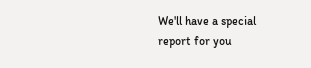We'll have a special report for you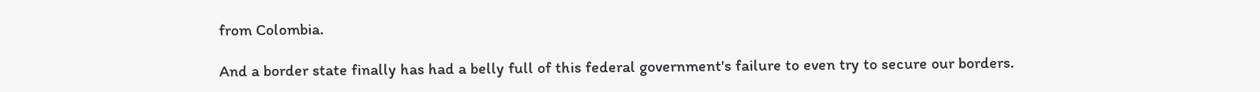from Colombia.

And a border state finally has had a belly full of this federal government's failure to even try to secure our borders.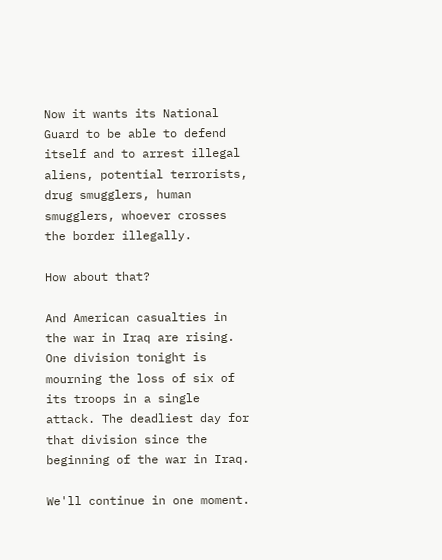Now it wants its National Guard to be able to defend itself and to arrest illegal aliens, potential terrorists, drug smugglers, human smugglers, whoever crosses the border illegally.

How about that?

And American casualties in the war in Iraq are rising. One division tonight is mourning the loss of six of its troops in a single attack. The deadliest day for that division since the beginning of the war in Iraq.

We'll continue in one moment.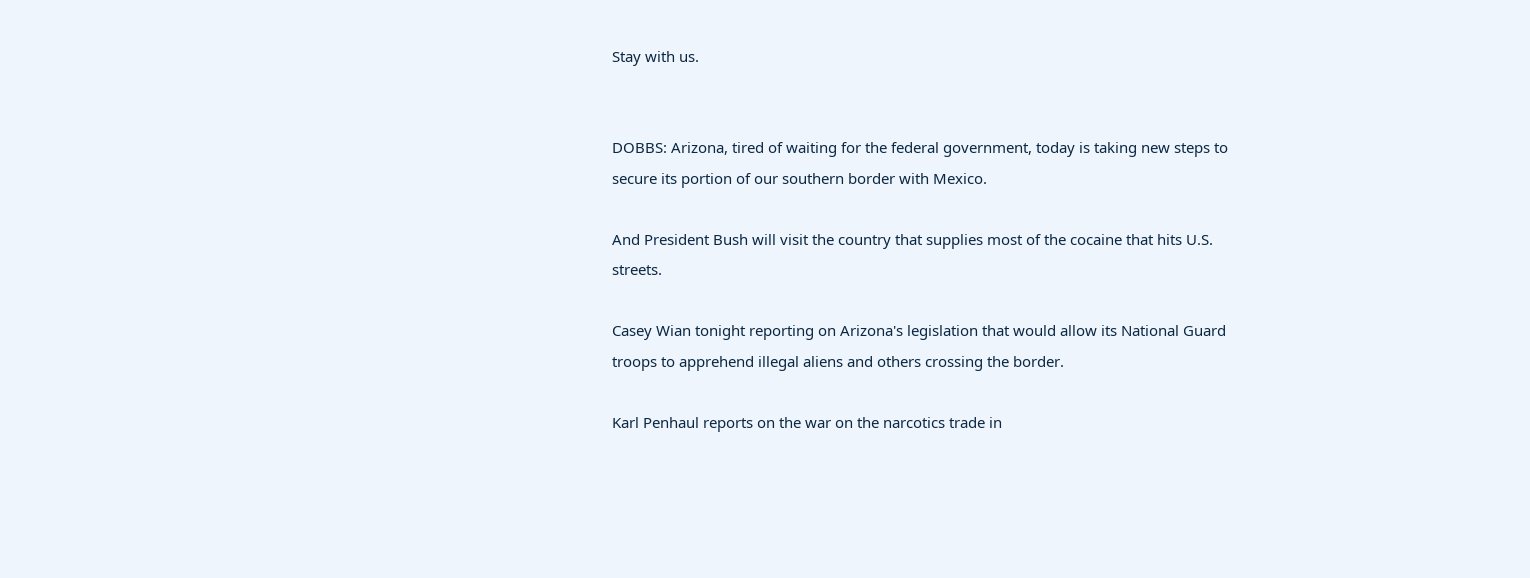Stay with us.


DOBBS: Arizona, tired of waiting for the federal government, today is taking new steps to secure its portion of our southern border with Mexico.

And President Bush will visit the country that supplies most of the cocaine that hits U.S. streets.

Casey Wian tonight reporting on Arizona's legislation that would allow its National Guard troops to apprehend illegal aliens and others crossing the border.

Karl Penhaul reports on the war on the narcotics trade in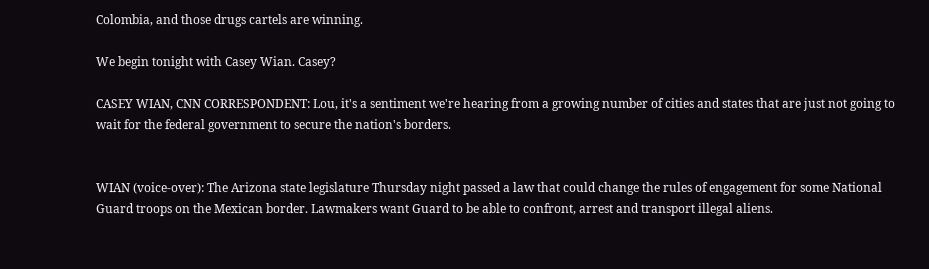Colombia, and those drugs cartels are winning.

We begin tonight with Casey Wian. Casey?

CASEY WIAN, CNN CORRESPONDENT: Lou, it's a sentiment we're hearing from a growing number of cities and states that are just not going to wait for the federal government to secure the nation's borders.


WIAN (voice-over): The Arizona state legislature Thursday night passed a law that could change the rules of engagement for some National Guard troops on the Mexican border. Lawmakers want Guard to be able to confront, arrest and transport illegal aliens.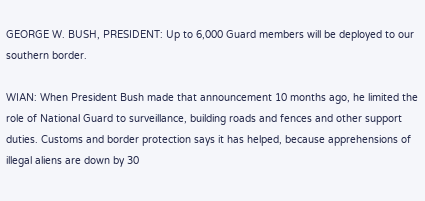GEORGE W. BUSH, PRESIDENT: Up to 6,000 Guard members will be deployed to our southern border.

WIAN: When President Bush made that announcement 10 months ago, he limited the role of National Guard to surveillance, building roads and fences and other support duties. Customs and border protection says it has helped, because apprehensions of illegal aliens are down by 30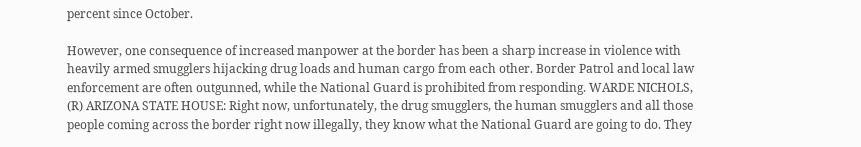percent since October.

However, one consequence of increased manpower at the border has been a sharp increase in violence with heavily armed smugglers hijacking drug loads and human cargo from each other. Border Patrol and local law enforcement are often outgunned, while the National Guard is prohibited from responding. WARDE NICHOLS, (R) ARIZONA STATE HOUSE: Right now, unfortunately, the drug smugglers, the human smugglers and all those people coming across the border right now illegally, they know what the National Guard are going to do. They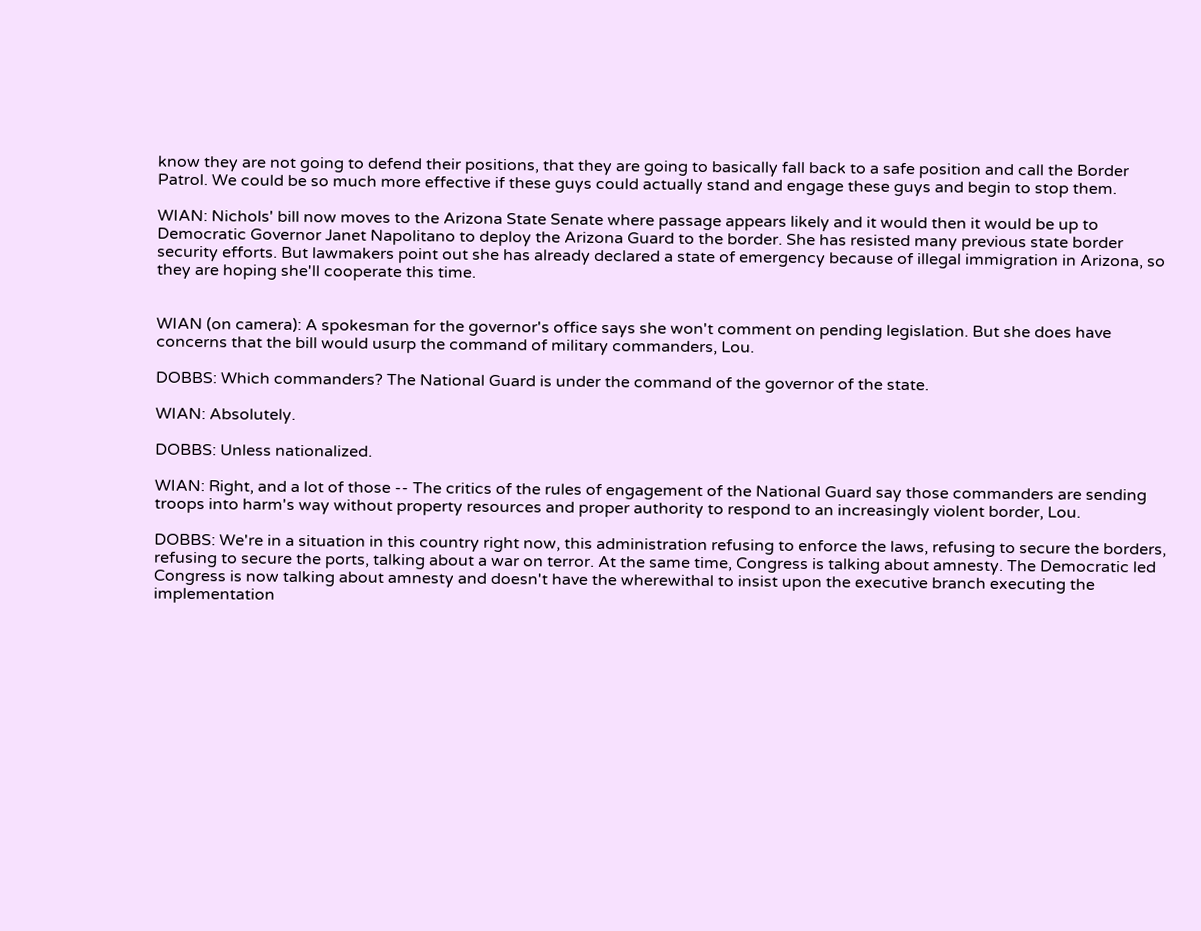know they are not going to defend their positions, that they are going to basically fall back to a safe position and call the Border Patrol. We could be so much more effective if these guys could actually stand and engage these guys and begin to stop them.

WIAN: Nichols' bill now moves to the Arizona State Senate where passage appears likely and it would then it would be up to Democratic Governor Janet Napolitano to deploy the Arizona Guard to the border. She has resisted many previous state border security efforts. But lawmakers point out she has already declared a state of emergency because of illegal immigration in Arizona, so they are hoping she'll cooperate this time.


WIAN (on camera): A spokesman for the governor's office says she won't comment on pending legislation. But she does have concerns that the bill would usurp the command of military commanders, Lou.

DOBBS: Which commanders? The National Guard is under the command of the governor of the state.

WIAN: Absolutely.

DOBBS: Unless nationalized.

WIAN: Right, and a lot of those -- The critics of the rules of engagement of the National Guard say those commanders are sending troops into harm's way without property resources and proper authority to respond to an increasingly violent border, Lou.

DOBBS: We're in a situation in this country right now, this administration refusing to enforce the laws, refusing to secure the borders, refusing to secure the ports, talking about a war on terror. At the same time, Congress is talking about amnesty. The Democratic led Congress is now talking about amnesty and doesn't have the wherewithal to insist upon the executive branch executing the implementation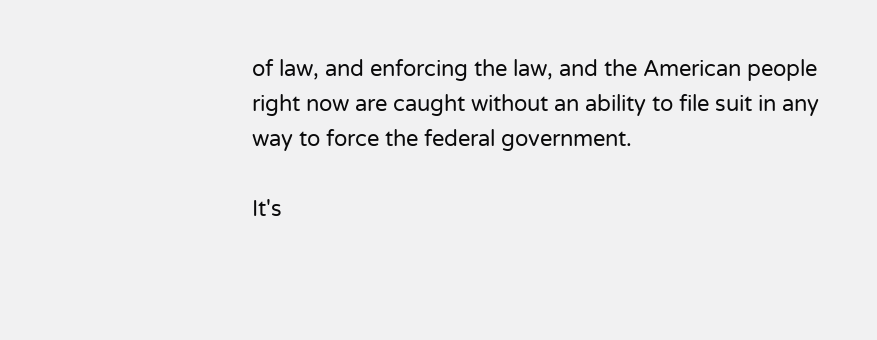of law, and enforcing the law, and the American people right now are caught without an ability to file suit in any way to force the federal government.

It's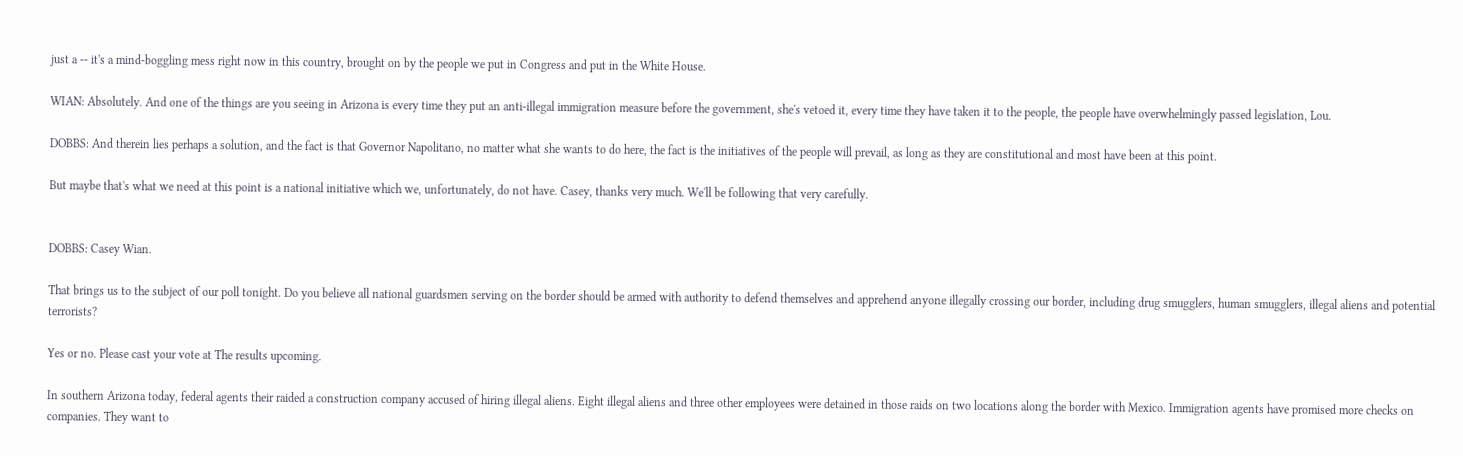just a -- it's a mind-boggling mess right now in this country, brought on by the people we put in Congress and put in the White House.

WIAN: Absolutely. And one of the things are you seeing in Arizona is every time they put an anti-illegal immigration measure before the government, she's vetoed it, every time they have taken it to the people, the people have overwhelmingly passed legislation, Lou.

DOBBS: And therein lies perhaps a solution, and the fact is that Governor Napolitano, no matter what she wants to do here, the fact is the initiatives of the people will prevail, as long as they are constitutional and most have been at this point.

But maybe that's what we need at this point is a national initiative which we, unfortunately, do not have. Casey, thanks very much. We'll be following that very carefully.


DOBBS: Casey Wian.

That brings us to the subject of our poll tonight. Do you believe all national guardsmen serving on the border should be armed with authority to defend themselves and apprehend anyone illegally crossing our border, including drug smugglers, human smugglers, illegal aliens and potential terrorists?

Yes or no. Please cast your vote at The results upcoming.

In southern Arizona today, federal agents their raided a construction company accused of hiring illegal aliens. Eight illegal aliens and three other employees were detained in those raids on two locations along the border with Mexico. Immigration agents have promised more checks on companies. They want to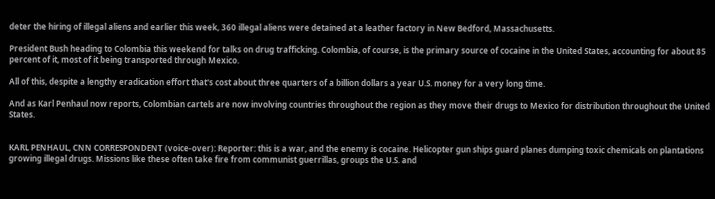deter the hiring of illegal aliens and earlier this week, 360 illegal aliens were detained at a leather factory in New Bedford, Massachusetts.

President Bush heading to Colombia this weekend for talks on drug trafficking. Colombia, of course, is the primary source of cocaine in the United States, accounting for about 85 percent of it, most of it being transported through Mexico.

All of this, despite a lengthy eradication effort that's cost about three quarters of a billion dollars a year U.S. money for a very long time.

And as Karl Penhaul now reports, Colombian cartels are now involving countries throughout the region as they move their drugs to Mexico for distribution throughout the United States.


KARL PENHAUL, CNN CORRESPONDENT (voice-over): Reporter: this is a war, and the enemy is cocaine. Helicopter gun ships guard planes dumping toxic chemicals on plantations growing illegal drugs. Missions like these often take fire from communist guerrillas, groups the U.S. and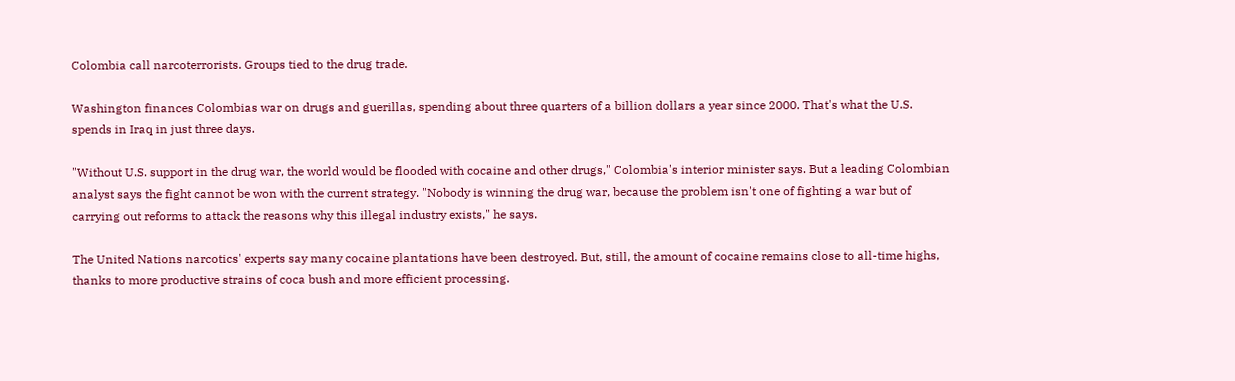Colombia call narcoterrorists. Groups tied to the drug trade.

Washington finances Colombias war on drugs and guerillas, spending about three quarters of a billion dollars a year since 2000. That's what the U.S. spends in Iraq in just three days.

"Without U.S. support in the drug war, the world would be flooded with cocaine and other drugs," Colombia's interior minister says. But a leading Colombian analyst says the fight cannot be won with the current strategy. "Nobody is winning the drug war, because the problem isn't one of fighting a war but of carrying out reforms to attack the reasons why this illegal industry exists," he says.

The United Nations narcotics' experts say many cocaine plantations have been destroyed. But, still, the amount of cocaine remains close to all-time highs, thanks to more productive strains of coca bush and more efficient processing.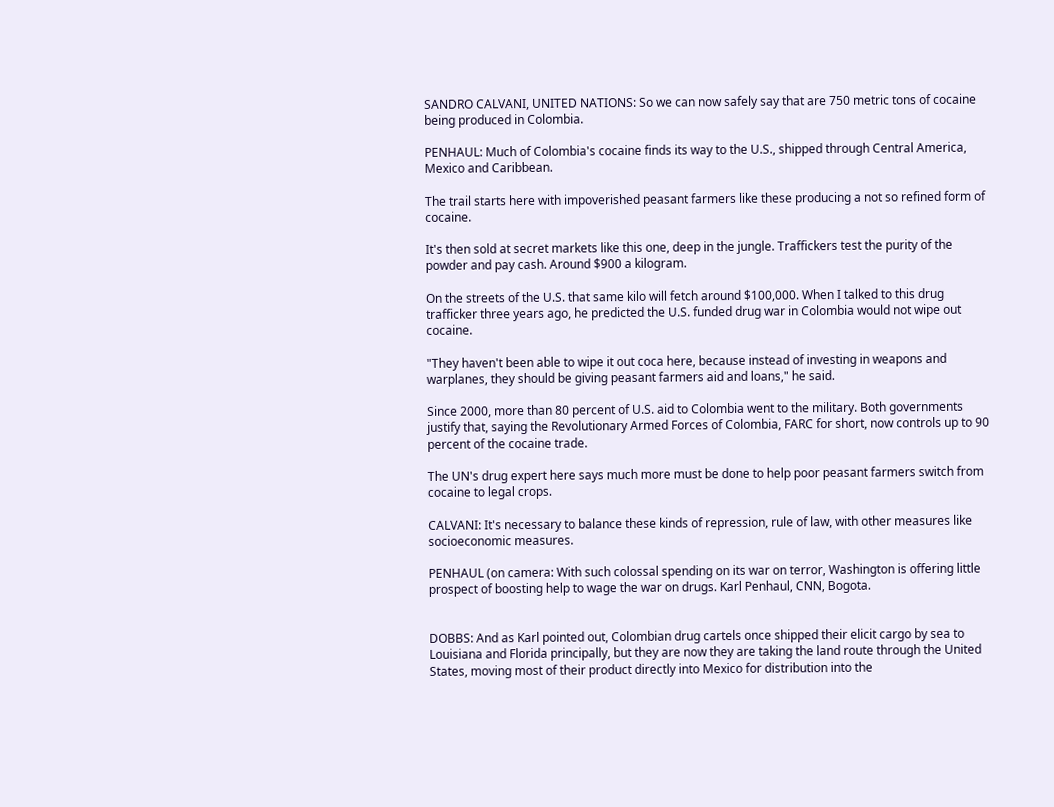SANDRO CALVANI, UNITED NATIONS: So we can now safely say that are 750 metric tons of cocaine being produced in Colombia.

PENHAUL: Much of Colombia's cocaine finds its way to the U.S., shipped through Central America, Mexico and Caribbean.

The trail starts here with impoverished peasant farmers like these producing a not so refined form of cocaine.

It's then sold at secret markets like this one, deep in the jungle. Traffickers test the purity of the powder and pay cash. Around $900 a kilogram.

On the streets of the U.S. that same kilo will fetch around $100,000. When I talked to this drug trafficker three years ago, he predicted the U.S. funded drug war in Colombia would not wipe out cocaine.

"They haven't been able to wipe it out coca here, because instead of investing in weapons and warplanes, they should be giving peasant farmers aid and loans," he said.

Since 2000, more than 80 percent of U.S. aid to Colombia went to the military. Both governments justify that, saying the Revolutionary Armed Forces of Colombia, FARC for short, now controls up to 90 percent of the cocaine trade.

The UN's drug expert here says much more must be done to help poor peasant farmers switch from cocaine to legal crops.

CALVANI: It's necessary to balance these kinds of repression, rule of law, with other measures like socioeconomic measures.

PENHAUL (on camera: With such colossal spending on its war on terror, Washington is offering little prospect of boosting help to wage the war on drugs. Karl Penhaul, CNN, Bogota.


DOBBS: And as Karl pointed out, Colombian drug cartels once shipped their elicit cargo by sea to Louisiana and Florida principally, but they are now they are taking the land route through the United States, moving most of their product directly into Mexico for distribution into the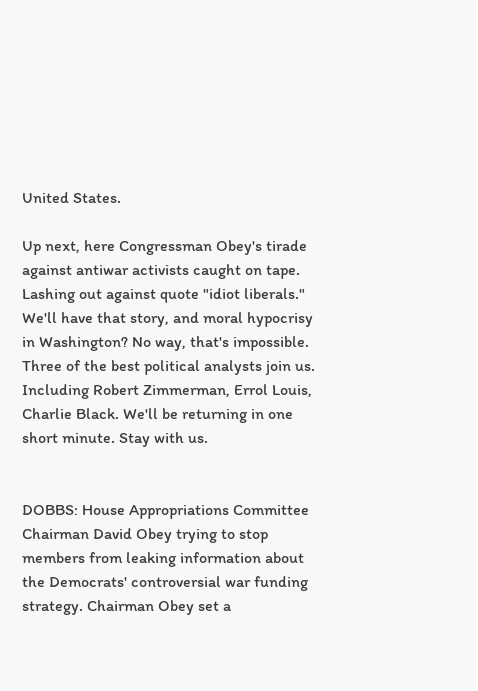United States.

Up next, here Congressman Obey's tirade against antiwar activists caught on tape. Lashing out against quote "idiot liberals." We'll have that story, and moral hypocrisy in Washington? No way, that's impossible. Three of the best political analysts join us. Including Robert Zimmerman, Errol Louis, Charlie Black. We'll be returning in one short minute. Stay with us.


DOBBS: House Appropriations Committee Chairman David Obey trying to stop members from leaking information about the Democrats' controversial war funding strategy. Chairman Obey set a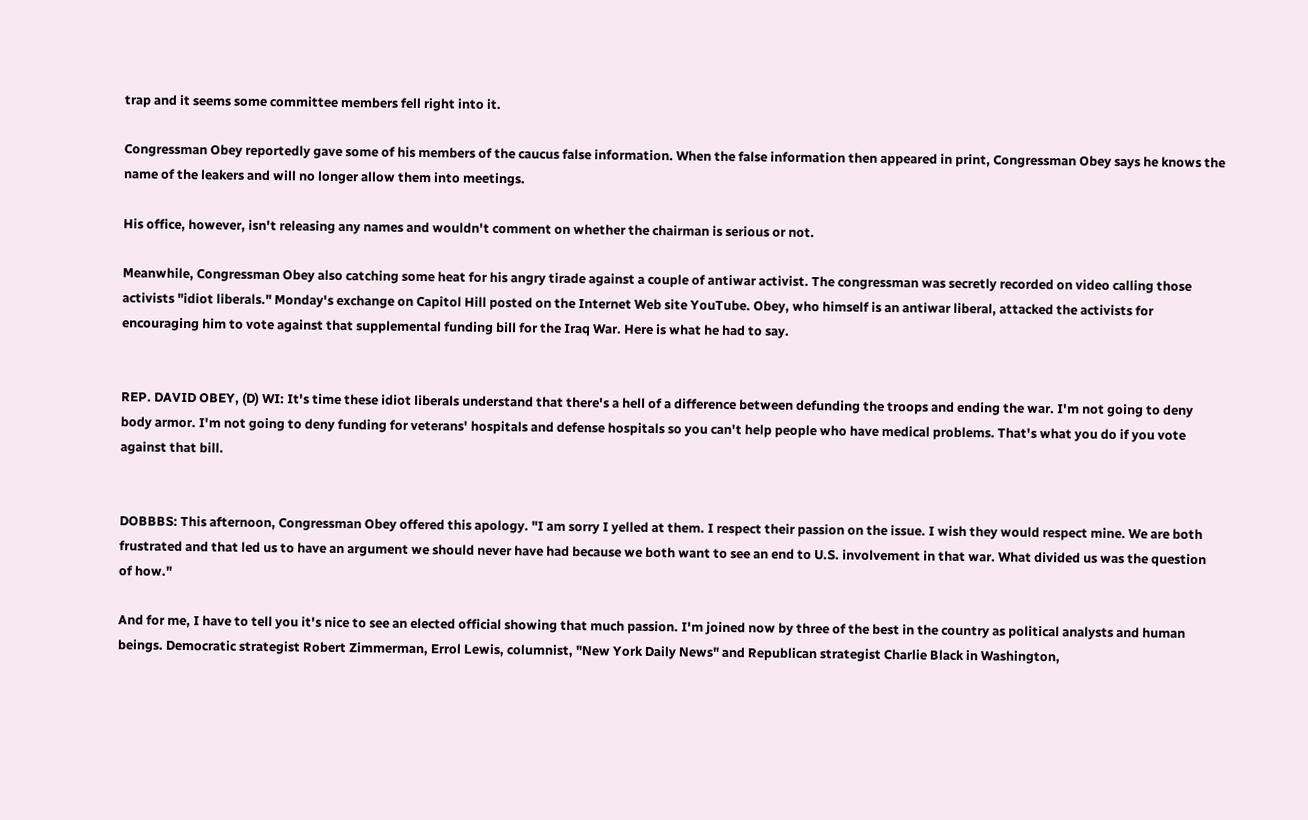trap and it seems some committee members fell right into it.

Congressman Obey reportedly gave some of his members of the caucus false information. When the false information then appeared in print, Congressman Obey says he knows the name of the leakers and will no longer allow them into meetings.

His office, however, isn't releasing any names and wouldn't comment on whether the chairman is serious or not.

Meanwhile, Congressman Obey also catching some heat for his angry tirade against a couple of antiwar activist. The congressman was secretly recorded on video calling those activists "idiot liberals." Monday's exchange on Capitol Hill posted on the Internet Web site YouTube. Obey, who himself is an antiwar liberal, attacked the activists for encouraging him to vote against that supplemental funding bill for the Iraq War. Here is what he had to say.


REP. DAVID OBEY, (D) WI: It's time these idiot liberals understand that there's a hell of a difference between defunding the troops and ending the war. I'm not going to deny body armor. I'm not going to deny funding for veterans' hospitals and defense hospitals so you can't help people who have medical problems. That's what you do if you vote against that bill.


DOBBBS: This afternoon, Congressman Obey offered this apology. "I am sorry I yelled at them. I respect their passion on the issue. I wish they would respect mine. We are both frustrated and that led us to have an argument we should never have had because we both want to see an end to U.S. involvement in that war. What divided us was the question of how."

And for me, I have to tell you it's nice to see an elected official showing that much passion. I'm joined now by three of the best in the country as political analysts and human beings. Democratic strategist Robert Zimmerman, Errol Lewis, columnist, "New York Daily News" and Republican strategist Charlie Black in Washington,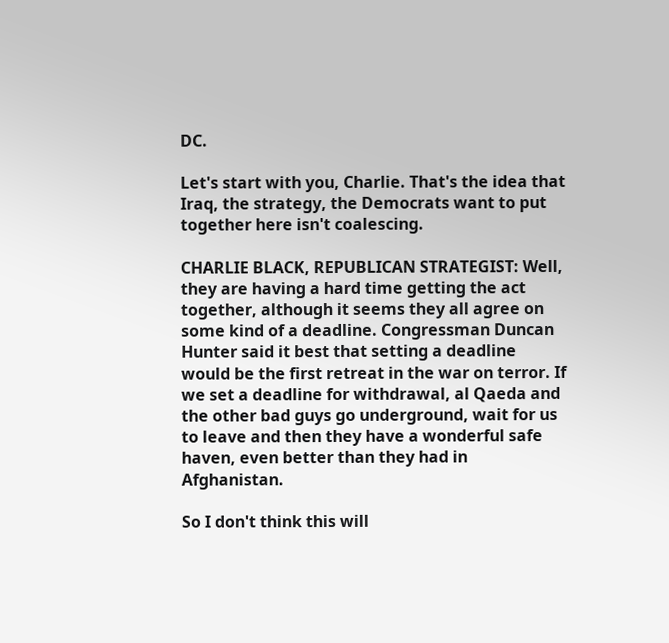DC.

Let's start with you, Charlie. That's the idea that Iraq, the strategy, the Democrats want to put together here isn't coalescing.

CHARLIE BLACK, REPUBLICAN STRATEGIST: Well, they are having a hard time getting the act together, although it seems they all agree on some kind of a deadline. Congressman Duncan Hunter said it best that setting a deadline would be the first retreat in the war on terror. If we set a deadline for withdrawal, al Qaeda and the other bad guys go underground, wait for us to leave and then they have a wonderful safe haven, even better than they had in Afghanistan.

So I don't think this will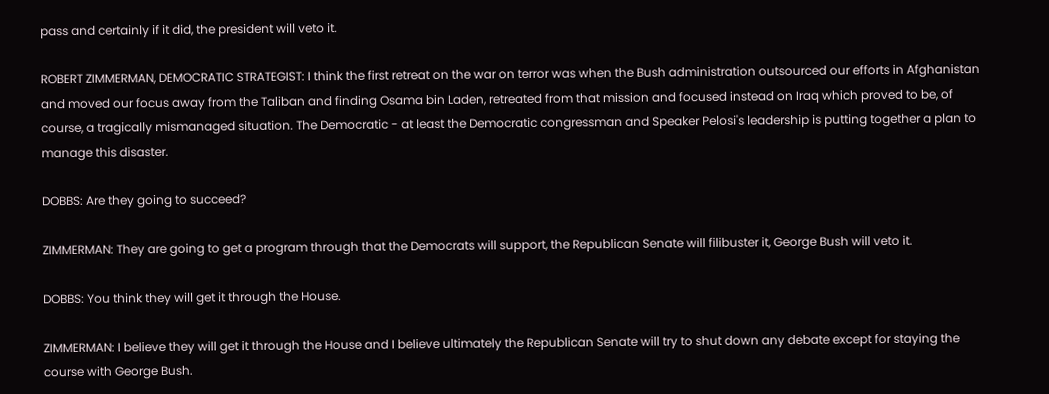pass and certainly if it did, the president will veto it.

ROBERT ZIMMERMAN, DEMOCRATIC STRATEGIST: I think the first retreat on the war on terror was when the Bush administration outsourced our efforts in Afghanistan and moved our focus away from the Taliban and finding Osama bin Laden, retreated from that mission and focused instead on Iraq which proved to be, of course, a tragically mismanaged situation. The Democratic - at least the Democratic congressman and Speaker Pelosi's leadership is putting together a plan to manage this disaster.

DOBBS: Are they going to succeed?

ZIMMERMAN: They are going to get a program through that the Democrats will support, the Republican Senate will filibuster it, George Bush will veto it.

DOBBS: You think they will get it through the House.

ZIMMERMAN: I believe they will get it through the House and I believe ultimately the Republican Senate will try to shut down any debate except for staying the course with George Bush.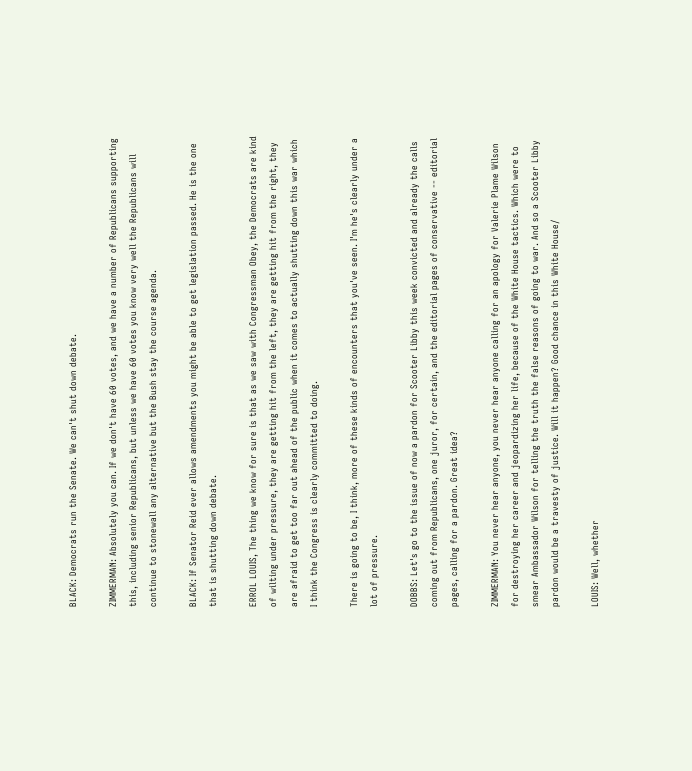BLACK: Democrats run the Senate. We can't shut down debate.

ZIMMERMAN: Absolutely you can. If we don't have 60 votes, and we have a number of Republicans supporting this, including senior Republicans, but unless we have 60 votes you know very well the Republicans will continue to stonewall any alternative but the Bush stay the course agenda.

BLACK: If Senator Reid ever allows amendments you might be able to get legislation passed. He is the one that is shutting down debate.

ERROL LOUIS, The thing we know for sure is that as we saw with Congressman Obey, the Democrats are kind of wilting under pressure, they are getting hit from the left, they are getting hit from the right, they are afraid to get too far out ahead of the public when it comes to actually shutting down this war which I think the Congress is clearly committed to doing.

There is going to be, I think, more of these kinds of encounters that you've seen. I'm he's clearly under a lot of pressure.

DOBBS: Let's go to the issue of now a pardon for Scooter Libby this week convicted and already the calls coming out from Republicans, one juror, for certain, and the editorial pages of conservative -- editorial pages, calling for a pardon. Great idea?

ZIMMERMAN: You never hear anyone, you never hear anyone calling for an apology for Valerie Plame Wilson for destroying her career and jeopardizing her life, because of the White House tactics. Which were to smear Ambassador Wilson for telling the truth the false reasons of going to war. And so a Scooter Libby pardon would be a travesty of justice. Will it happen? Good chance in this White House/

LOUIS: Well, whether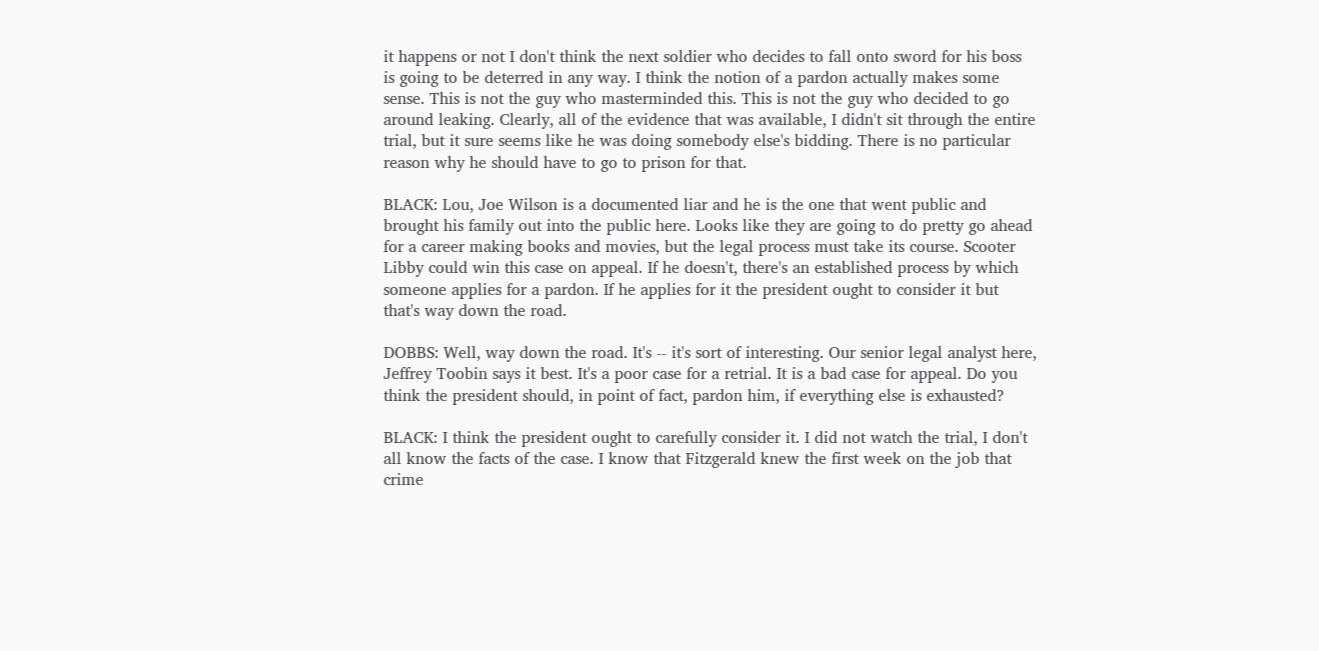it happens or not I don't think the next soldier who decides to fall onto sword for his boss is going to be deterred in any way. I think the notion of a pardon actually makes some sense. This is not the guy who masterminded this. This is not the guy who decided to go around leaking. Clearly, all of the evidence that was available, I didn't sit through the entire trial, but it sure seems like he was doing somebody else's bidding. There is no particular reason why he should have to go to prison for that.

BLACK: Lou, Joe Wilson is a documented liar and he is the one that went public and brought his family out into the public here. Looks like they are going to do pretty go ahead for a career making books and movies, but the legal process must take its course. Scooter Libby could win this case on appeal. If he doesn't, there's an established process by which someone applies for a pardon. If he applies for it the president ought to consider it but that's way down the road.

DOBBS: Well, way down the road. It's -- it's sort of interesting. Our senior legal analyst here, Jeffrey Toobin says it best. It's a poor case for a retrial. It is a bad case for appeal. Do you think the president should, in point of fact, pardon him, if everything else is exhausted?

BLACK: I think the president ought to carefully consider it. I did not watch the trial, I don't all know the facts of the case. I know that Fitzgerald knew the first week on the job that crime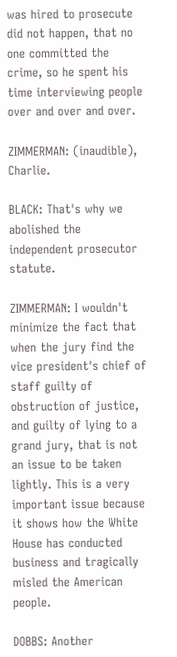was hired to prosecute did not happen, that no one committed the crime, so he spent his time interviewing people over and over and over.

ZIMMERMAN: (inaudible), Charlie.

BLACK: That's why we abolished the independent prosecutor statute.

ZIMMERMAN: I wouldn't minimize the fact that when the jury find the vice president's chief of staff guilty of obstruction of justice, and guilty of lying to a grand jury, that is not an issue to be taken lightly. This is a very important issue because it shows how the White House has conducted business and tragically misled the American people.

DOBBS: Another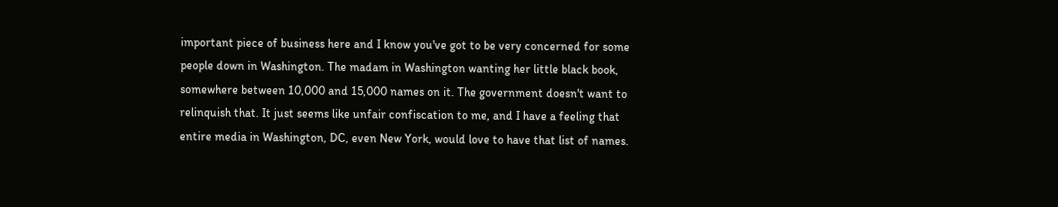important piece of business here and I know you've got to be very concerned for some people down in Washington. The madam in Washington wanting her little black book, somewhere between 10,000 and 15,000 names on it. The government doesn't want to relinquish that. It just seems like unfair confiscation to me, and I have a feeling that entire media in Washington, DC, even New York, would love to have that list of names.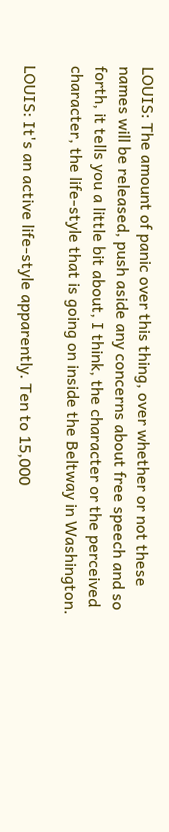LOUIS: The amount of panic over this thing, over whether or not these names will be released, push aside any concerns about free speech and so forth, it tells you a little bit about, I think, the character or the perceived character, the life-style that is going on inside the Beltway in Washington.

LOUIS: It's an active life-style apparently. Ten to 15,000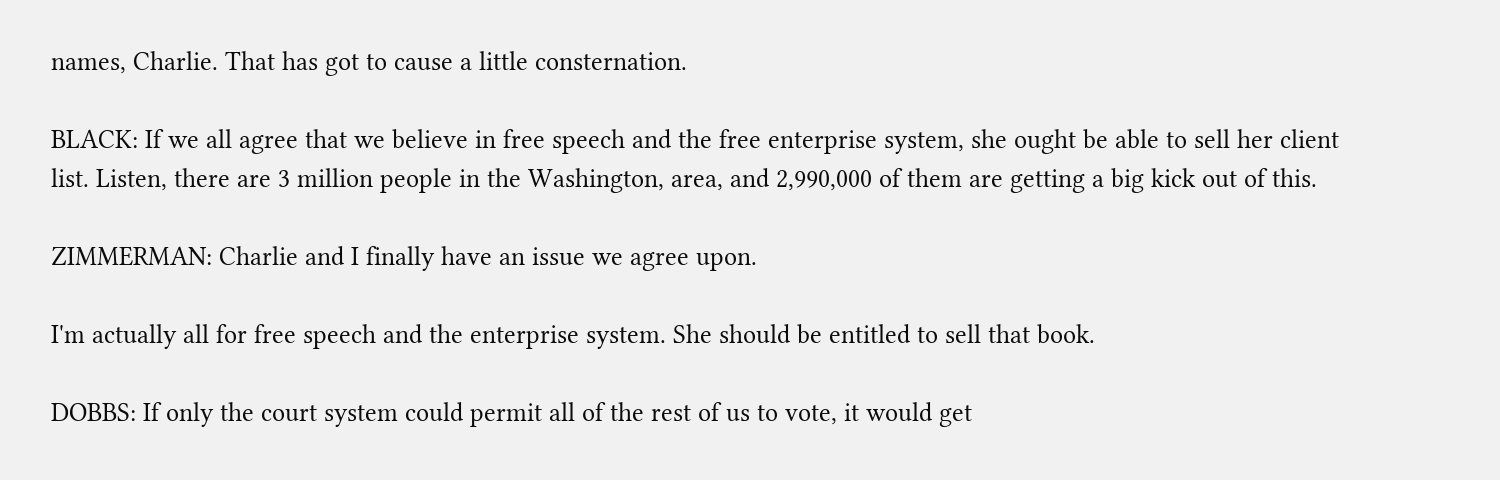names, Charlie. That has got to cause a little consternation.

BLACK: If we all agree that we believe in free speech and the free enterprise system, she ought be able to sell her client list. Listen, there are 3 million people in the Washington, area, and 2,990,000 of them are getting a big kick out of this.

ZIMMERMAN: Charlie and I finally have an issue we agree upon.

I'm actually all for free speech and the enterprise system. She should be entitled to sell that book.

DOBBS: If only the court system could permit all of the rest of us to vote, it would get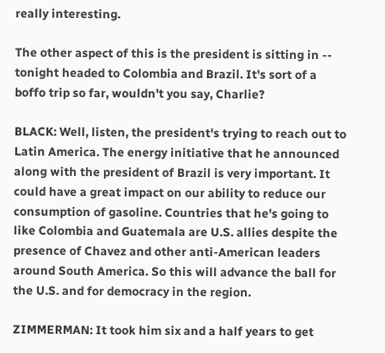really interesting.

The other aspect of this is the president is sitting in -- tonight headed to Colombia and Brazil. It's sort of a boffo trip so far, wouldn't you say, Charlie?

BLACK: Well, listen, the president's trying to reach out to Latin America. The energy initiative that he announced along with the president of Brazil is very important. It could have a great impact on our ability to reduce our consumption of gasoline. Countries that he's going to like Colombia and Guatemala are U.S. allies despite the presence of Chavez and other anti-American leaders around South America. So this will advance the ball for the U.S. and for democracy in the region.

ZIMMERMAN: It took him six and a half years to get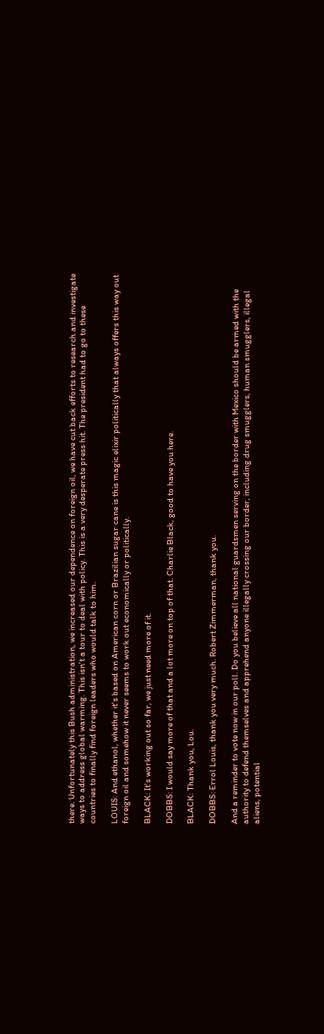there. Unfortunately this Bush administration, we increased our dependence on foreign oil, we have cut back efforts to research and investigate ways to address global warming. This isn't a tour to deal with policy. This is a very desperate press hit. The president had to go to these countries to finally find foreign leaders who would talk to him.

LOUIS: And ethanol, whether it's based on American corn or Brazilian sugar cane is this magic elixir politically that always offers this way out foreign oil and somehow it never seems to work out economically or politically.

BLACK: It's working out so far, we just need more of it.

DOBBS: I would say more of that and a lot more on top of that. Charlie Black, good to have you here.

BLACK: Thank you, Lou.

DOBBS: Errol Louis, thank you very much. Robert Zimmerman, thank you.

And a reminder to vote now in our poll. Do you believe all national guardsmen serving on the border with Mexico should be armed with the authority to defend themselves and apprehend anyone illegally crossing our border, including drug smugglers, human smugglers, illegal aliens, potential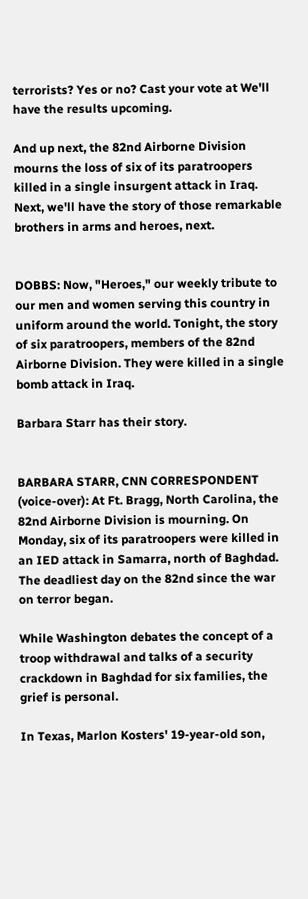terrorists? Yes or no? Cast your vote at We'll have the results upcoming.

And up next, the 82nd Airborne Division mourns the loss of six of its paratroopers killed in a single insurgent attack in Iraq. Next, we'll have the story of those remarkable brothers in arms and heroes, next.


DOBBS: Now, "Heroes," our weekly tribute to our men and women serving this country in uniform around the world. Tonight, the story of six paratroopers, members of the 82nd Airborne Division. They were killed in a single bomb attack in Iraq.

Barbara Starr has their story.


BARBARA STARR, CNN CORRESPONDENT (voice-over): At Ft. Bragg, North Carolina, the 82nd Airborne Division is mourning. On Monday, six of its paratroopers were killed in an IED attack in Samarra, north of Baghdad. The deadliest day on the 82nd since the war on terror began.

While Washington debates the concept of a troop withdrawal and talks of a security crackdown in Baghdad for six families, the grief is personal.

In Texas, Marlon Kosters' 19-year-old son,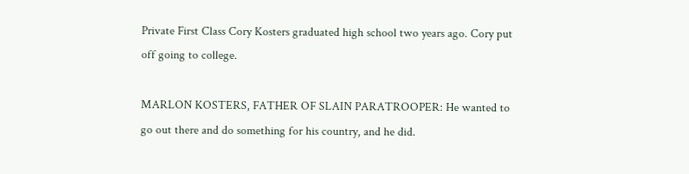Private First Class Cory Kosters graduated high school two years ago. Cory put off going to college.

MARLON KOSTERS, FATHER OF SLAIN PARATROOPER: He wanted to go out there and do something for his country, and he did.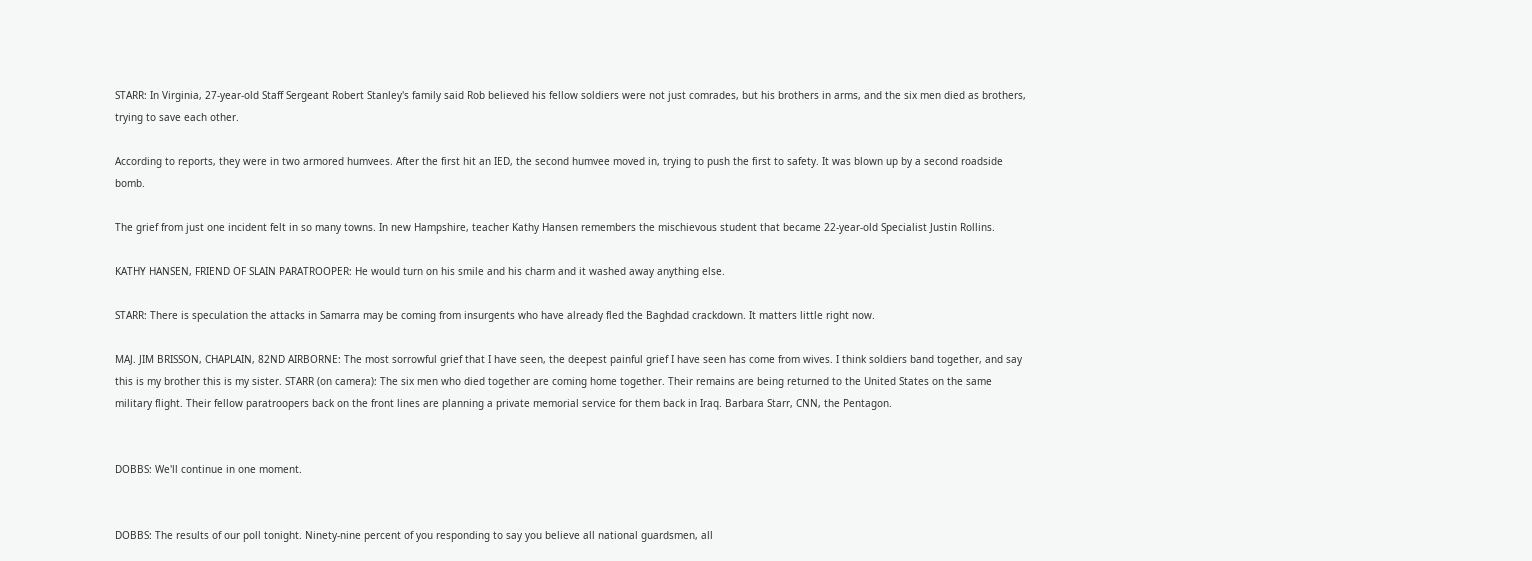STARR: In Virginia, 27-year-old Staff Sergeant Robert Stanley's family said Rob believed his fellow soldiers were not just comrades, but his brothers in arms, and the six men died as brothers, trying to save each other.

According to reports, they were in two armored humvees. After the first hit an IED, the second humvee moved in, trying to push the first to safety. It was blown up by a second roadside bomb.

The grief from just one incident felt in so many towns. In new Hampshire, teacher Kathy Hansen remembers the mischievous student that became 22-year-old Specialist Justin Rollins.

KATHY HANSEN, FRIEND OF SLAIN PARATROOPER: He would turn on his smile and his charm and it washed away anything else.

STARR: There is speculation the attacks in Samarra may be coming from insurgents who have already fled the Baghdad crackdown. It matters little right now.

MAJ. JIM BRISSON, CHAPLAIN, 82ND AIRBORNE: The most sorrowful grief that I have seen, the deepest painful grief I have seen has come from wives. I think soldiers band together, and say this is my brother this is my sister. STARR (on camera): The six men who died together are coming home together. Their remains are being returned to the United States on the same military flight. Their fellow paratroopers back on the front lines are planning a private memorial service for them back in Iraq. Barbara Starr, CNN, the Pentagon.


DOBBS: We'll continue in one moment.


DOBBS: The results of our poll tonight. Ninety-nine percent of you responding to say you believe all national guardsmen, all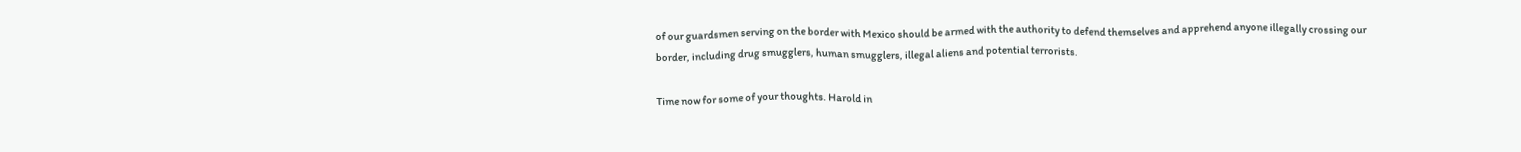of our guardsmen serving on the border with Mexico should be armed with the authority to defend themselves and apprehend anyone illegally crossing our border, including drug smugglers, human smugglers, illegal aliens and potential terrorists.

Time now for some of your thoughts. Harold in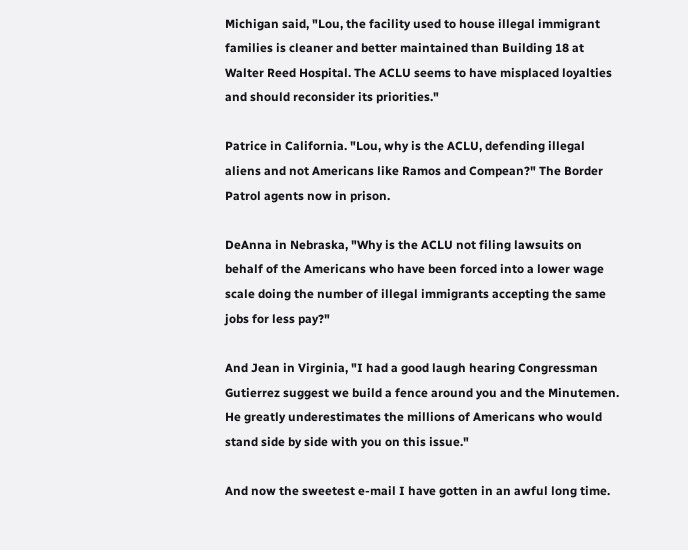Michigan said, "Lou, the facility used to house illegal immigrant families is cleaner and better maintained than Building 18 at Walter Reed Hospital. The ACLU seems to have misplaced loyalties and should reconsider its priorities."

Patrice in California. "Lou, why is the ACLU, defending illegal aliens and not Americans like Ramos and Compean?" The Border Patrol agents now in prison.

DeAnna in Nebraska, "Why is the ACLU not filing lawsuits on behalf of the Americans who have been forced into a lower wage scale doing the number of illegal immigrants accepting the same jobs for less pay?"

And Jean in Virginia, "I had a good laugh hearing Congressman Gutierrez suggest we build a fence around you and the Minutemen. He greatly underestimates the millions of Americans who would stand side by side with you on this issue."

And now the sweetest e-mail I have gotten in an awful long time.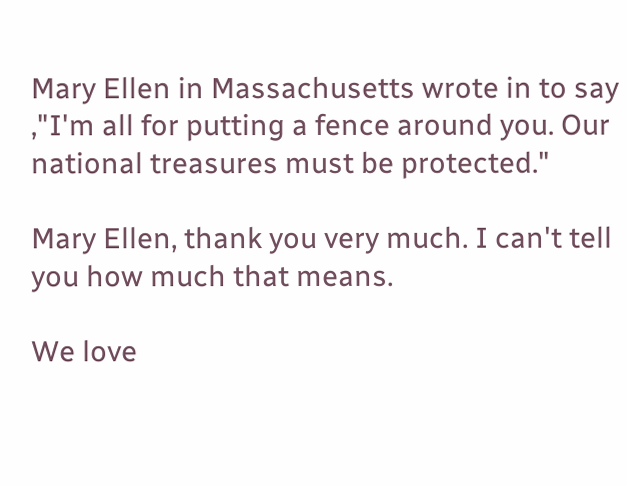Mary Ellen in Massachusetts wrote in to say ,"I'm all for putting a fence around you. Our national treasures must be protected."

Mary Ellen, thank you very much. I can't tell you how much that means.

We love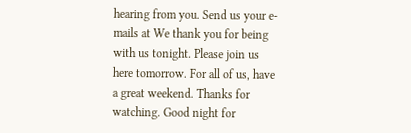hearing from you. Send us your e-mails at We thank you for being with us tonight. Please join us here tomorrow. For all of us, have a great weekend. Thanks for watching. Good night for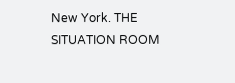New York. THE SITUATION ROOM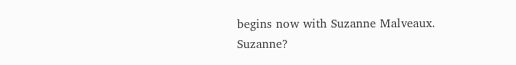begins now with Suzanne Malveaux. Suzanne?